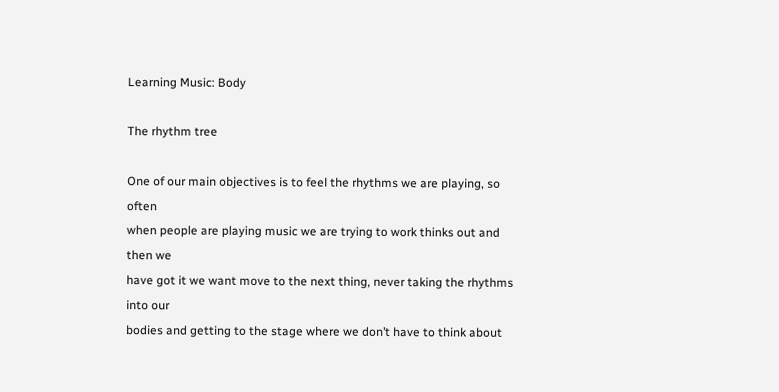Learning Music: Body

The rhythm tree

One of our main objectives is to feel the rhythms we are playing, so often
when people are playing music we are trying to work thinks out and then we
have got it we want move to the next thing, never taking the rhythms into our
bodies and getting to the stage where we don’t have to think about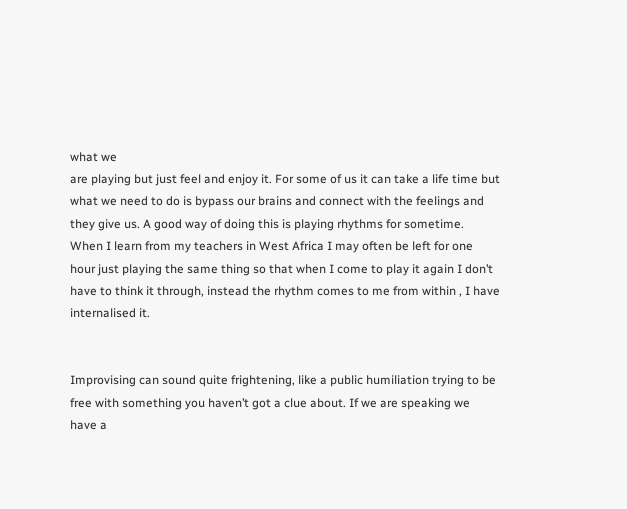what we
are playing but just feel and enjoy it. For some of us it can take a life time but
what we need to do is bypass our brains and connect with the feelings and
they give us. A good way of doing this is playing rhythms for sometime.
When I learn from my teachers in West Africa I may often be left for one
hour just playing the same thing so that when I come to play it again I don’t
have to think it through, instead the rhythm comes to me from within , I have
internalised it.


Improvising can sound quite frightening, like a public humiliation trying to be
free with something you haven’t got a clue about. If we are speaking we
have a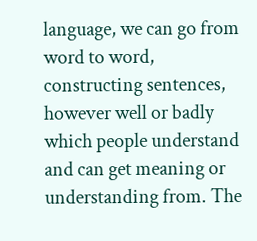language, we can go from word to word, constructing sentences,
however well or badly which people understand and can get meaning or
understanding from. The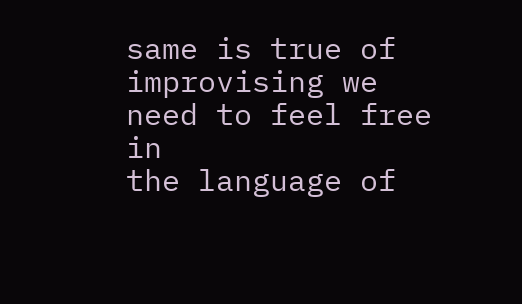same is true of improvising we need to feel free in
the language of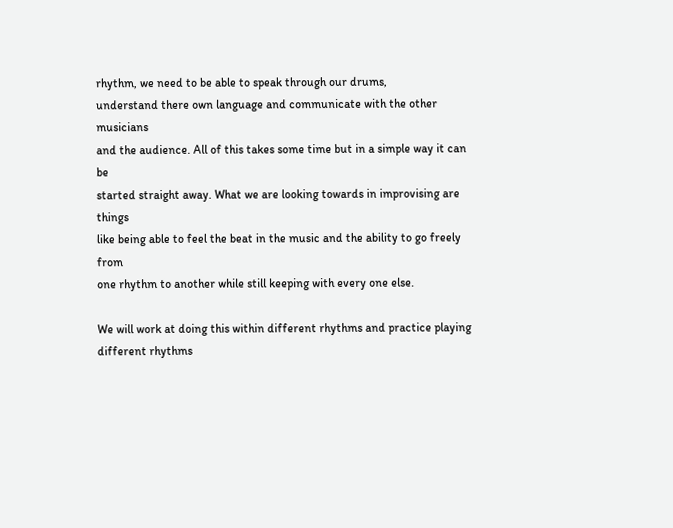rhythm, we need to be able to speak through our drums,
understand there own language and communicate with the other musicians
and the audience. All of this takes some time but in a simple way it can be
started straight away. What we are looking towards in improvising are things
like being able to feel the beat in the music and the ability to go freely from
one rhythm to another while still keeping with every one else.

We will work at doing this within different rhythms and practice playing
different rhythms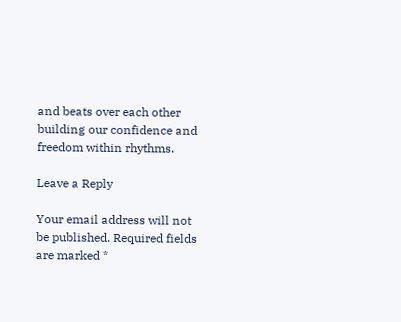and beats over each other building our confidence and
freedom within rhythms.

Leave a Reply

Your email address will not be published. Required fields are marked *